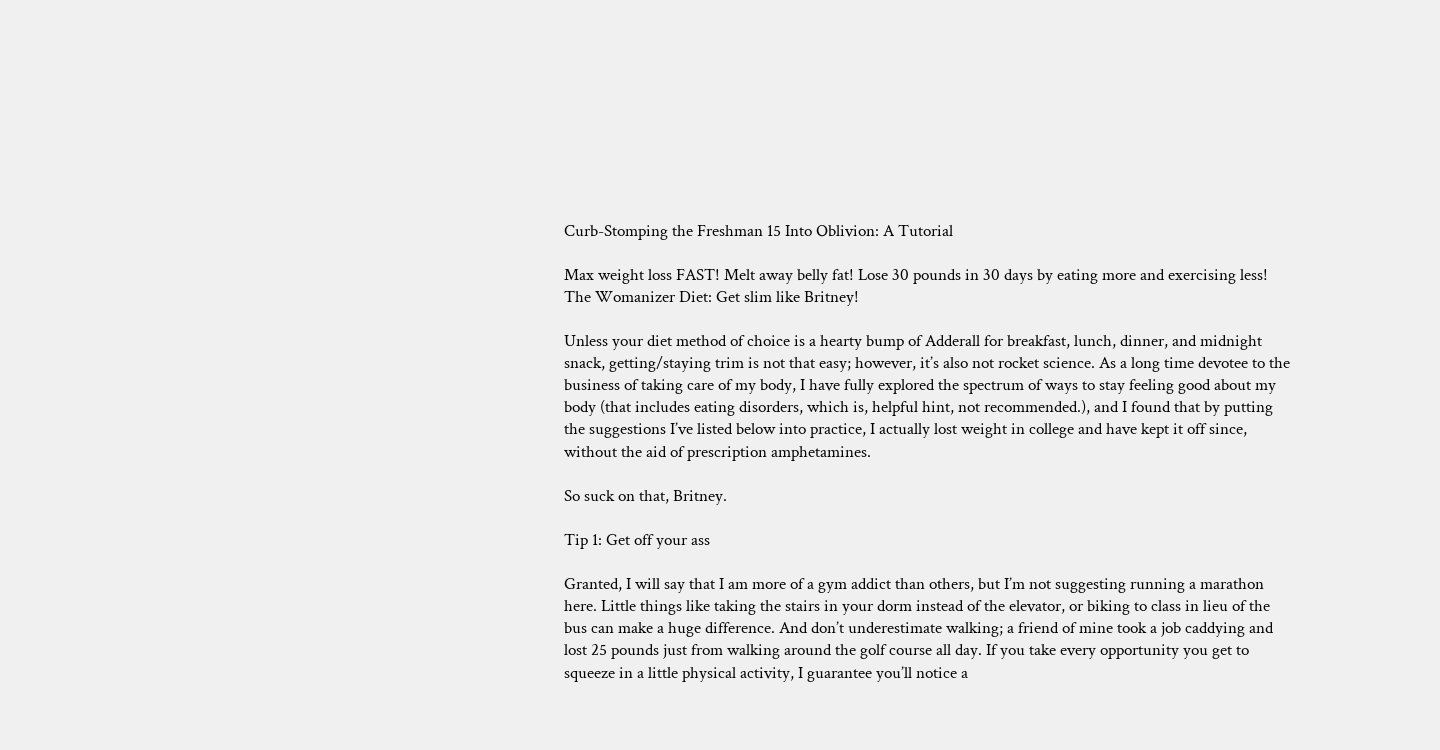Curb-Stomping the Freshman 15 Into Oblivion: A Tutorial

Max weight loss FAST! Melt away belly fat! Lose 30 pounds in 30 days by eating more and exercising less! The Womanizer Diet: Get slim like Britney!

Unless your diet method of choice is a hearty bump of Adderall for breakfast, lunch, dinner, and midnight snack, getting/staying trim is not that easy; however, it’s also not rocket science. As a long time devotee to the business of taking care of my body, I have fully explored the spectrum of ways to stay feeling good about my body (that includes eating disorders, which is, helpful hint, not recommended.), and I found that by putting the suggestions I’ve listed below into practice, I actually lost weight in college and have kept it off since, without the aid of prescription amphetamines.

So suck on that, Britney.

Tip 1: Get off your ass

Granted, I will say that I am more of a gym addict than others, but I’m not suggesting running a marathon here. Little things like taking the stairs in your dorm instead of the elevator, or biking to class in lieu of the bus can make a huge difference. And don’t underestimate walking; a friend of mine took a job caddying and lost 25 pounds just from walking around the golf course all day. If you take every opportunity you get to squeeze in a little physical activity, I guarantee you’ll notice a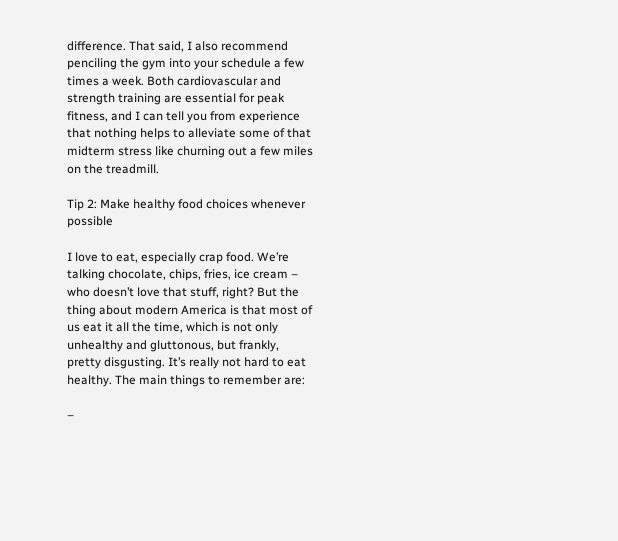difference. That said, I also recommend penciling the gym into your schedule a few times a week. Both cardiovascular and strength training are essential for peak fitness, and I can tell you from experience that nothing helps to alleviate some of that midterm stress like churning out a few miles on the treadmill.

Tip 2: Make healthy food choices whenever possible

I love to eat, especially crap food. We’re talking chocolate, chips, fries, ice cream – who doesn’t love that stuff, right? But the thing about modern America is that most of us eat it all the time, which is not only unhealthy and gluttonous, but frankly, pretty disgusting. It’s really not hard to eat healthy. The main things to remember are:

–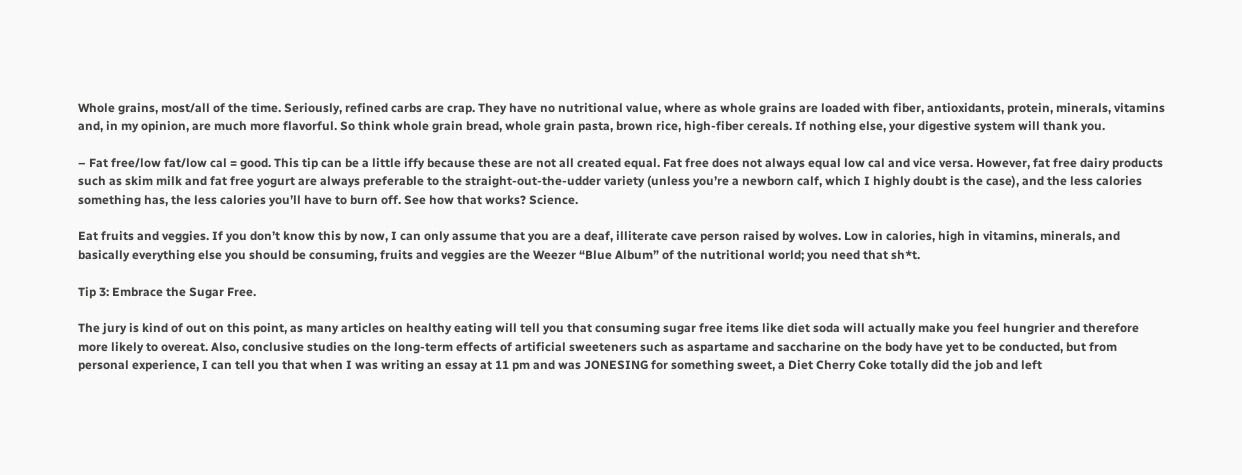Whole grains, most/all of the time. Seriously, refined carbs are crap. They have no nutritional value, where as whole grains are loaded with fiber, antioxidants, protein, minerals, vitamins and, in my opinion, are much more flavorful. So think whole grain bread, whole grain pasta, brown rice, high-fiber cereals. If nothing else, your digestive system will thank you.

– Fat free/low fat/low cal = good. This tip can be a little iffy because these are not all created equal. Fat free does not always equal low cal and vice versa. However, fat free dairy products such as skim milk and fat free yogurt are always preferable to the straight-out-the-udder variety (unless you’re a newborn calf, which I highly doubt is the case), and the less calories something has, the less calories you’ll have to burn off. See how that works? Science.

Eat fruits and veggies. If you don’t know this by now, I can only assume that you are a deaf, illiterate cave person raised by wolves. Low in calories, high in vitamins, minerals, and basically everything else you should be consuming, fruits and veggies are the Weezer “Blue Album” of the nutritional world; you need that sh*t.

Tip 3: Embrace the Sugar Free.

The jury is kind of out on this point, as many articles on healthy eating will tell you that consuming sugar free items like diet soda will actually make you feel hungrier and therefore more likely to overeat. Also, conclusive studies on the long-term effects of artificial sweeteners such as aspartame and saccharine on the body have yet to be conducted, but from personal experience, I can tell you that when I was writing an essay at 11 pm and was JONESING for something sweet, a Diet Cherry Coke totally did the job and left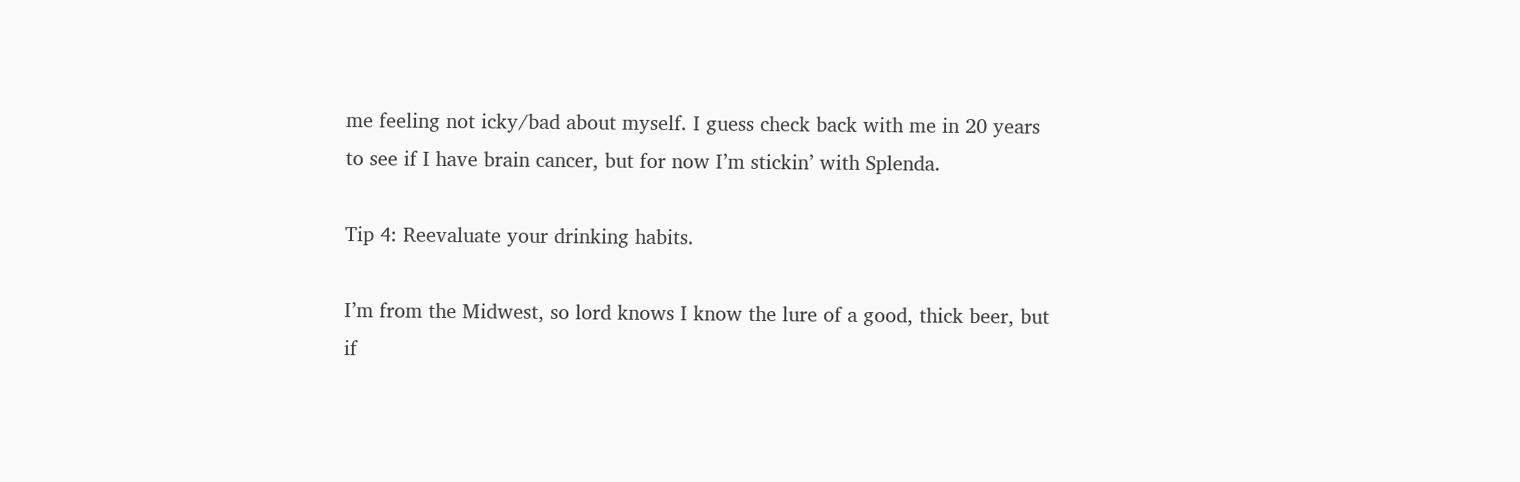me feeling not icky/bad about myself. I guess check back with me in 20 years to see if I have brain cancer, but for now I’m stickin’ with Splenda.

Tip 4: Reevaluate your drinking habits.

I’m from the Midwest, so lord knows I know the lure of a good, thick beer, but if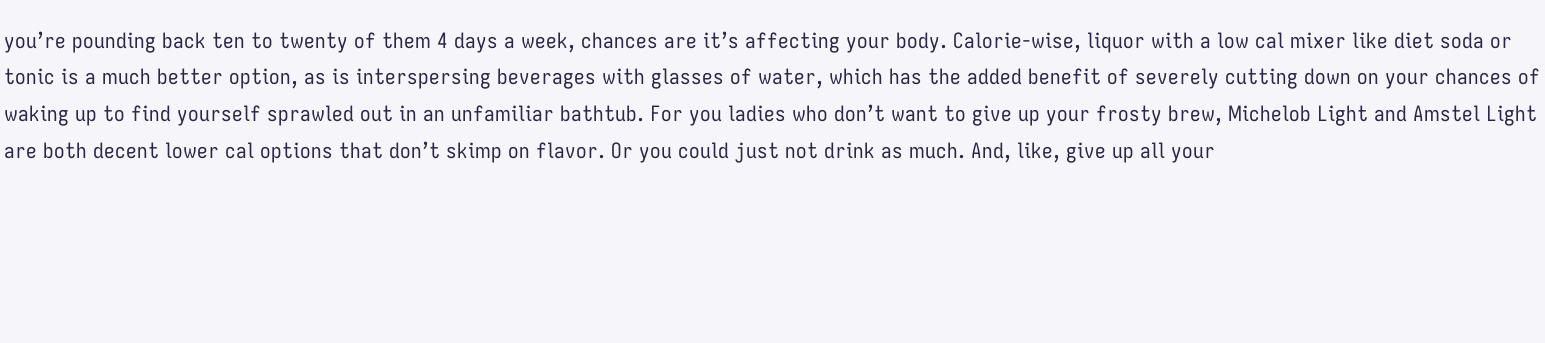you’re pounding back ten to twenty of them 4 days a week, chances are it’s affecting your body. Calorie-wise, liquor with a low cal mixer like diet soda or tonic is a much better option, as is interspersing beverages with glasses of water, which has the added benefit of severely cutting down on your chances of waking up to find yourself sprawled out in an unfamiliar bathtub. For you ladies who don’t want to give up your frosty brew, Michelob Light and Amstel Light are both decent lower cal options that don’t skimp on flavor. Or you could just not drink as much. And, like, give up all your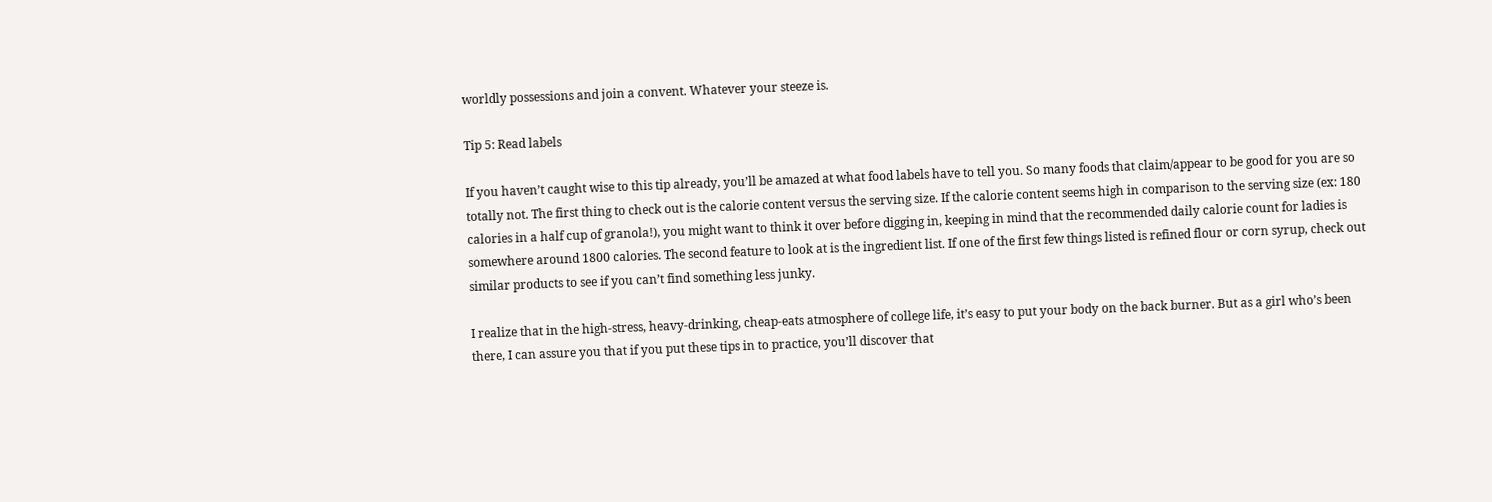worldly possessions and join a convent. Whatever your steeze is.

Tip 5: Read labels

If you haven’t caught wise to this tip already, you’ll be amazed at what food labels have to tell you. So many foods that claim/appear to be good for you are so totally not. The first thing to check out is the calorie content versus the serving size. If the calorie content seems high in comparison to the serving size (ex: 180 calories in a half cup of granola!), you might want to think it over before digging in, keeping in mind that the recommended daily calorie count for ladies is somewhere around 1800 calories. The second feature to look at is the ingredient list. If one of the first few things listed is refined flour or corn syrup, check out similar products to see if you can’t find something less junky.

I realize that in the high-stress, heavy-drinking, cheap-eats atmosphere of college life, it’s easy to put your body on the back burner. But as a girl who’s been there, I can assure you that if you put these tips in to practice, you’ll discover that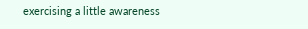exercising a little awareness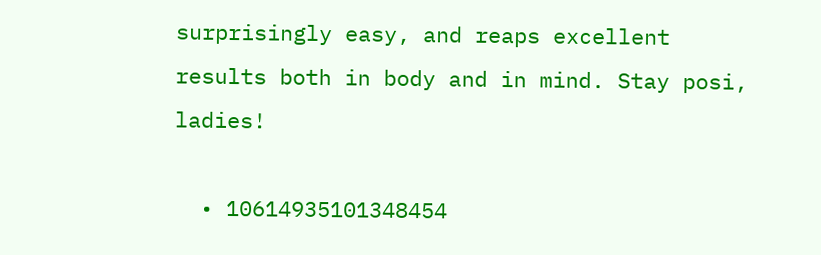surprisingly easy, and reaps excellent results both in body and in mind. Stay posi, ladies!

  • 10614935101348454